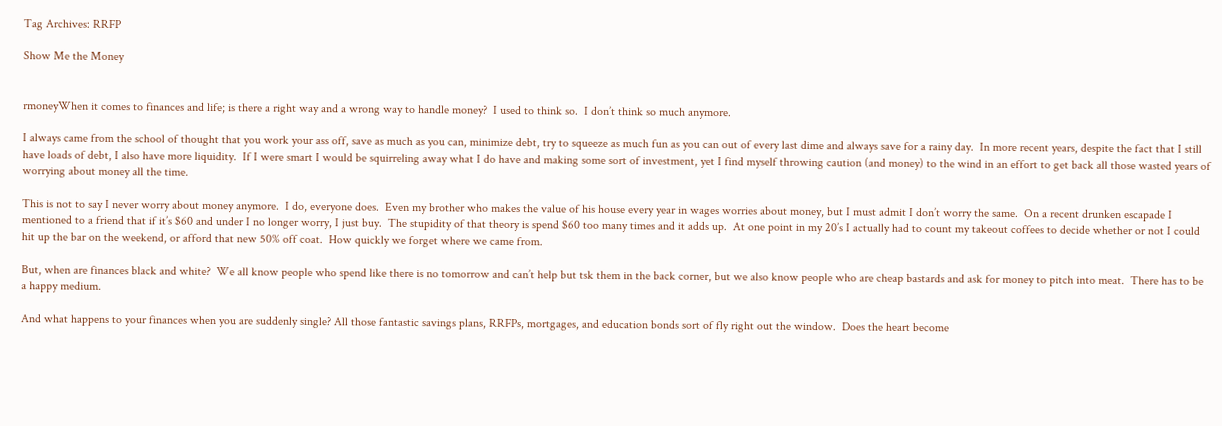Tag Archives: RRFP

Show Me the Money


rmoneyWhen it comes to finances and life; is there a right way and a wrong way to handle money?  I used to think so.  I don’t think so much anymore.

I always came from the school of thought that you work your ass off, save as much as you can, minimize debt, try to squeeze as much fun as you can out of every last dime and always save for a rainy day.  In more recent years, despite the fact that I still have loads of debt, I also have more liquidity.  If I were smart I would be squirreling away what I do have and making some sort of investment, yet I find myself throwing caution (and money) to the wind in an effort to get back all those wasted years of worrying about money all the time.

This is not to say I never worry about money anymore.  I do, everyone does.  Even my brother who makes the value of his house every year in wages worries about money, but I must admit I don’t worry the same.  On a recent drunken escapade I mentioned to a friend that if it’s $60 and under I no longer worry, I just buy.  The stupidity of that theory is spend $60 too many times and it adds up.  At one point in my 20’s I actually had to count my takeout coffees to decide whether or not I could hit up the bar on the weekend, or afford that new 50% off coat.  How quickly we forget where we came from.

But, when are finances black and white?  We all know people who spend like there is no tomorrow and can’t help but tsk them in the back corner, but we also know people who are cheap bastards and ask for money to pitch into meat.  There has to be a happy medium.

And what happens to your finances when you are suddenly single? All those fantastic savings plans, RRFPs, mortgages, and education bonds sort of fly right out the window.  Does the heart become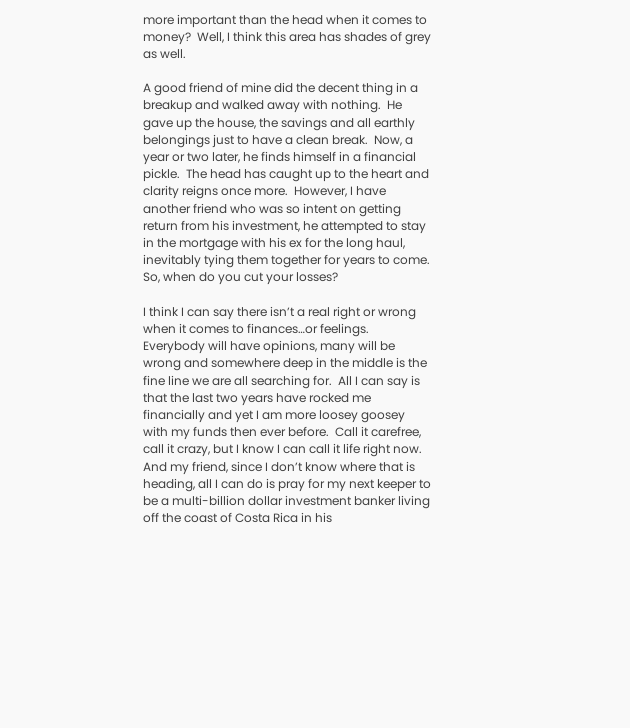more important than the head when it comes to money?  Well, I think this area has shades of grey as well.

A good friend of mine did the decent thing in a breakup and walked away with nothing.  He gave up the house, the savings and all earthly belongings just to have a clean break.  Now, a year or two later, he finds himself in a financial pickle.  The head has caught up to the heart and clarity reigns once more.  However, I have another friend who was so intent on getting return from his investment, he attempted to stay in the mortgage with his ex for the long haul, inevitably tying them together for years to come.  So, when do you cut your losses?

I think I can say there isn’t a real right or wrong when it comes to finances…or feelings.  Everybody will have opinions, many will be wrong and somewhere deep in the middle is the fine line we are all searching for.  All I can say is that the last two years have rocked me financially and yet I am more loosey goosey with my funds then ever before.  Call it carefree, call it crazy, but I know I can call it life right now.  And my friend, since I don’t know where that is heading, all I can do is pray for my next keeper to be a multi-billion dollar investment banker living off the coast of Costa Rica in his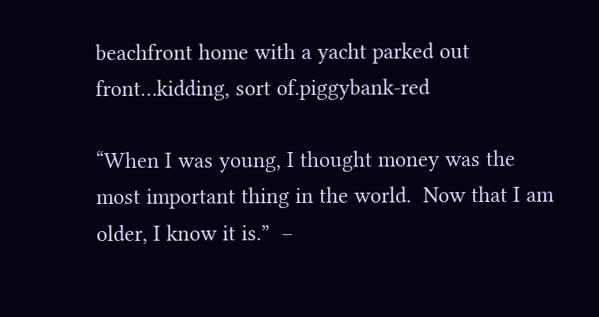beachfront home with a yacht parked out front…kidding, sort of.piggybank-red

“When I was young, I thought money was the most important thing in the world.  Now that I am older, I know it is.”  –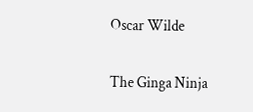Oscar Wilde

The Ginga Ninja